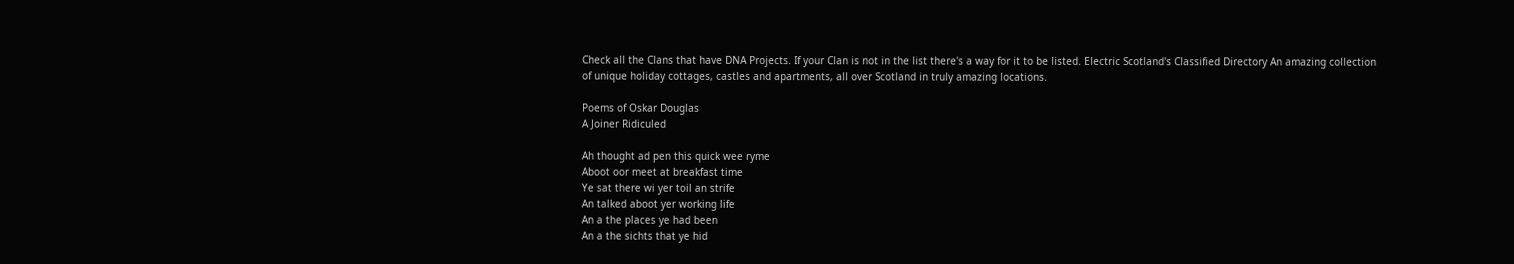Check all the Clans that have DNA Projects. If your Clan is not in the list there's a way for it to be listed. Electric Scotland's Classified Directory An amazing collection of unique holiday cottages, castles and apartments, all over Scotland in truly amazing locations.

Poems of Oskar Douglas
A Joiner Ridiculed

Ah thought ad pen this quick wee ryme
Aboot oor meet at breakfast time
Ye sat there wi yer toil an strife
An talked aboot yer working life
An a the places ye had been
An a the sichts that ye hid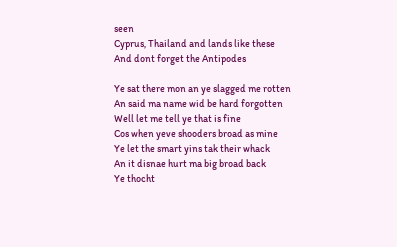seen
Cyprus, Thailand and lands like these
And dont forget the Antipodes

Ye sat there mon an ye slagged me rotten
An said ma name wid be hard forgotten
Well let me tell ye that is fine
Cos when yeve shooders broad as mine
Ye let the smart yins tak their whack
An it disnae hurt ma big broad back
Ye thocht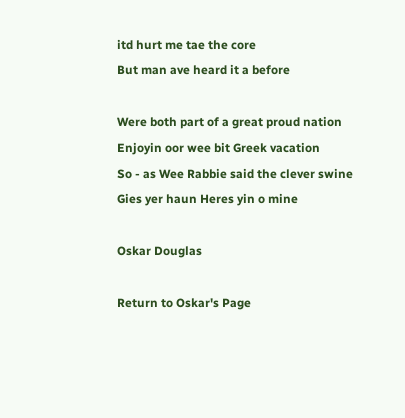itd hurt me tae the core
But man ave heard it a before

Were both part of a great proud nation
Enjoyin oor wee bit Greek vacation
So - as Wee Rabbie said the clever swine
Gies yer haun Heres yin o mine

Oskar Douglas

Return to Oskar's Page